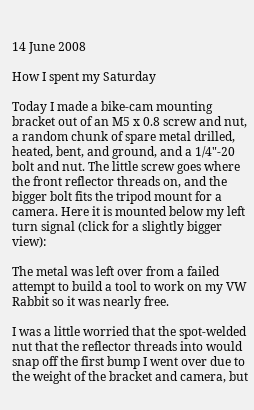14 June 2008

How I spent my Saturday

Today I made a bike-cam mounting bracket out of an M5 x 0.8 screw and nut, a random chunk of spare metal drilled, heated, bent, and ground, and a 1/4"-20 bolt and nut. The little screw goes where the front reflector threads on, and the bigger bolt fits the tripod mount for a camera. Here it is mounted below my left turn signal (click for a slightly bigger view):

The metal was left over from a failed attempt to build a tool to work on my VW Rabbit so it was nearly free.

I was a little worried that the spot-welded nut that the reflector threads into would snap off the first bump I went over due to the weight of the bracket and camera, but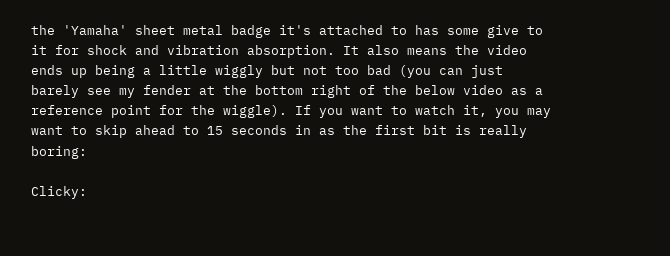the 'Yamaha' sheet metal badge it's attached to has some give to it for shock and vibration absorption. It also means the video ends up being a little wiggly but not too bad (you can just barely see my fender at the bottom right of the below video as a reference point for the wiggle). If you want to watch it, you may want to skip ahead to 15 seconds in as the first bit is really boring:

Clicky: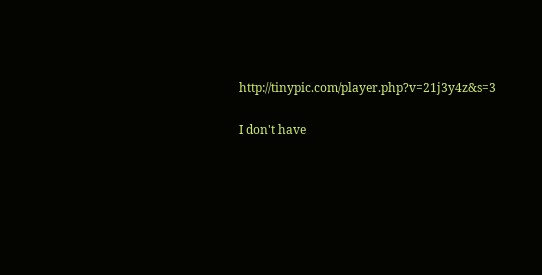http://tinypic.com/player.php?v=21j3y4z&s=3

I don't have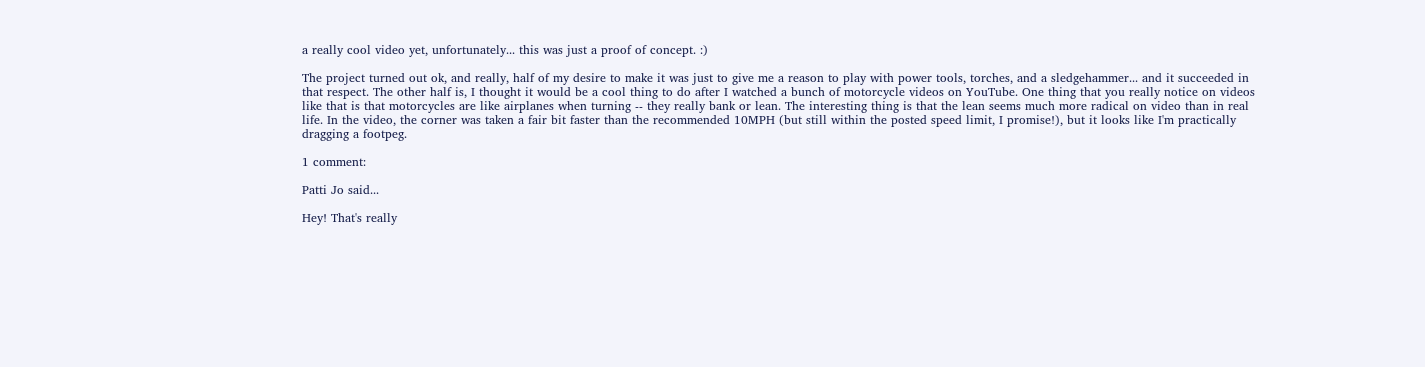a really cool video yet, unfortunately... this was just a proof of concept. :)

The project turned out ok, and really, half of my desire to make it was just to give me a reason to play with power tools, torches, and a sledgehammer... and it succeeded in that respect. The other half is, I thought it would be a cool thing to do after I watched a bunch of motorcycle videos on YouTube. One thing that you really notice on videos like that is that motorcycles are like airplanes when turning -- they really bank or lean. The interesting thing is that the lean seems much more radical on video than in real life. In the video, the corner was taken a fair bit faster than the recommended 10MPH (but still within the posted speed limit, I promise!), but it looks like I'm practically dragging a footpeg.

1 comment:

Patti Jo said...

Hey! That's really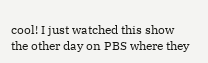cool! I just watched this show the other day on PBS where they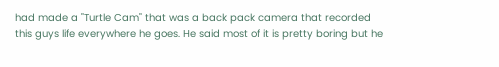had made a "Turtle Cam" that was a back pack camera that recorded this guys life everywhere he goes. He said most of it is pretty boring but he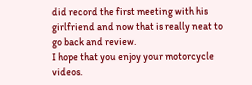did record the first meeting with his girlfriend and now that is really neat to go back and review.
I hope that you enjoy your motorcycle videos.